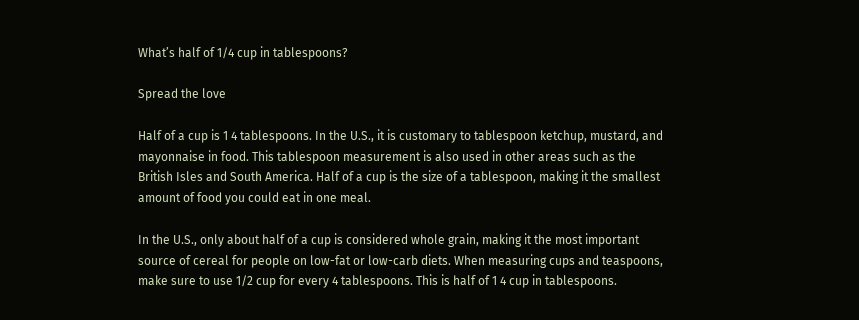What’s half of 1/4 cup in tablespoons?

Spread the love

Half of a cup is 1 4 tablespoons. In the U.S., it is customary to tablespoon ketchup, mustard, and mayonnaise in food. This tablespoon measurement is also used in other areas such as the British Isles and South America. Half of a cup is the size of a tablespoon, making it the smallest amount of food you could eat in one meal.

In the U.S., only about half of a cup is considered whole grain, making it the most important source of cereal for people on low-fat or low-carb diets. When measuring cups and teaspoons, make sure to use 1/2 cup for every 4 tablespoons. This is half of 1 4 cup in tablespoons.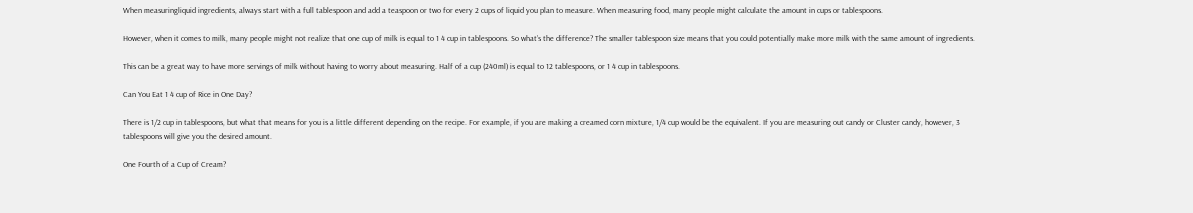When measuringliquid ingredients, always start with a full tablespoon and add a teaspoon or two for every 2 cups of liquid you plan to measure. When measuring food, many people might calculate the amount in cups or tablespoons.

However, when it comes to milk, many people might not realize that one cup of milk is equal to 1 4 cup in tablespoons. So what’s the difference? The smaller tablespoon size means that you could potentially make more milk with the same amount of ingredients.

This can be a great way to have more servings of milk without having to worry about measuring. Half of a cup (240ml) is equal to 12 tablespoons, or 1 4 cup in tablespoons.

Can You Eat 1 4 cup of Rice in One Day?

There is 1/2 cup in tablespoons, but what that means for you is a little different depending on the recipe. For example, if you are making a creamed corn mixture, 1/4 cup would be the equivalent. If you are measuring out candy or Cluster candy, however, 3 tablespoons will give you the desired amount.

One Fourth of a Cup of Cream?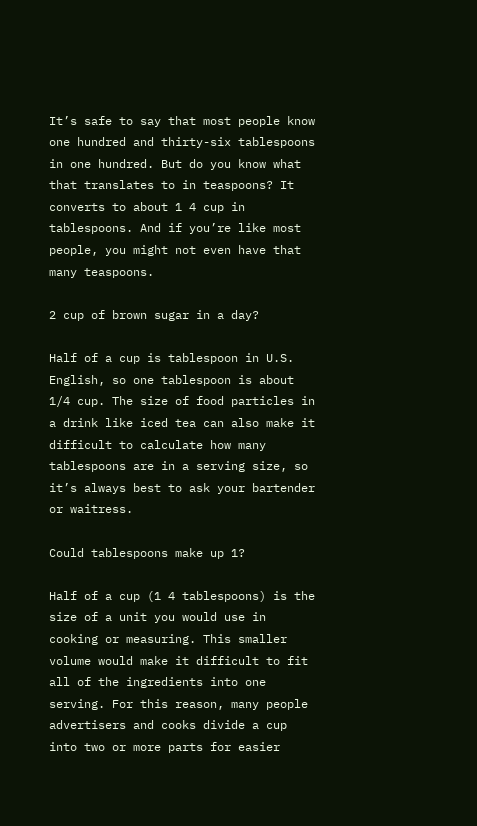It’s safe to say that most people know one hundred and thirty-six tablespoons in one hundred. But do you know what that translates to in teaspoons? It converts to about 1 4 cup in tablespoons. And if you’re like most people, you might not even have that many teaspoons.

2 cup of brown sugar in a day?

Half of a cup is tablespoon in U.S. English, so one tablespoon is about 1/4 cup. The size of food particles in a drink like iced tea can also make it difficult to calculate how many tablespoons are in a serving size, so it’s always best to ask your bartender or waitress.

Could tablespoons make up 1?

Half of a cup (1 4 tablespoons) is the size of a unit you would use in cooking or measuring. This smaller volume would make it difficult to fit all of the ingredients into one serving. For this reason, many people advertisers and cooks divide a cup into two or more parts for easier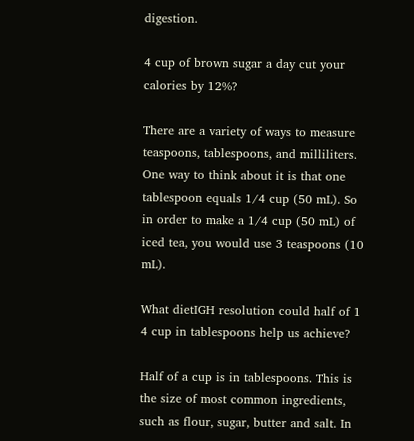digestion.

4 cup of brown sugar a day cut your calories by 12%?

There are a variety of ways to measure teaspoons, tablespoons, and milliliters. One way to think about it is that one tablespoon equals 1/4 cup (50 mL). So in order to make a 1/4 cup (50 mL) of iced tea, you would use 3 teaspoons (10 mL).

What dietIGH resolution could half of 1 4 cup in tablespoons help us achieve?

Half of a cup is in tablespoons. This is the size of most common ingredients, such as flour, sugar, butter and salt. In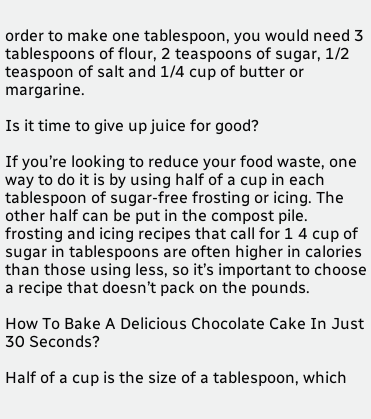order to make one tablespoon, you would need 3 tablespoons of flour, 2 teaspoons of sugar, 1/2 teaspoon of salt and 1/4 cup of butter or margarine.

Is it time to give up juice for good?

If you’re looking to reduce your food waste, one way to do it is by using half of a cup in each tablespoon of sugar-free frosting or icing. The other half can be put in the compost pile. frosting and icing recipes that call for 1 4 cup of sugar in tablespoons are often higher in calories than those using less, so it’s important to choose a recipe that doesn’t pack on the pounds.

How To Bake A Delicious Chocolate Cake In Just 30 Seconds?

Half of a cup is the size of a tablespoon, which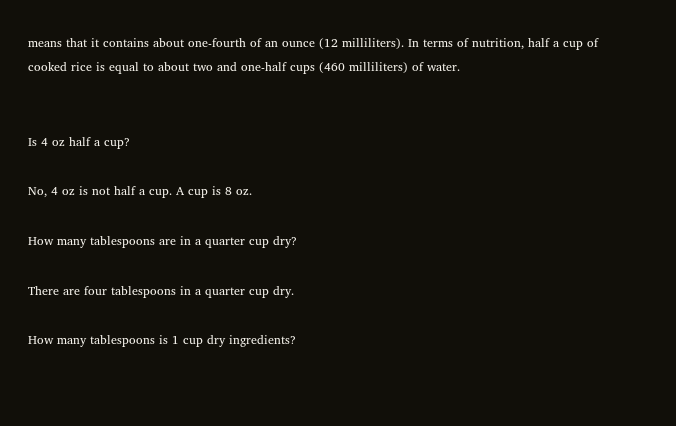means that it contains about one-fourth of an ounce (12 milliliters). In terms of nutrition, half a cup of cooked rice is equal to about two and one-half cups (460 milliliters) of water.


Is 4 oz half a cup?

No, 4 oz is not half a cup. A cup is 8 oz.

How many tablespoons are in a quarter cup dry?

There are four tablespoons in a quarter cup dry.

How many tablespoons is 1 cup dry ingredients?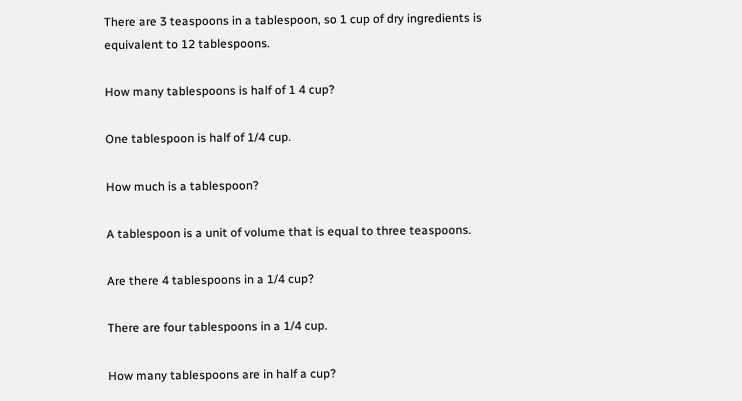There are 3 teaspoons in a tablespoon, so 1 cup of dry ingredients is equivalent to 12 tablespoons.

How many tablespoons is half of 1 4 cup?

One tablespoon is half of 1/4 cup.

How much is a tablespoon?

A tablespoon is a unit of volume that is equal to three teaspoons.

Are there 4 tablespoons in a 1/4 cup?

There are four tablespoons in a 1/4 cup.

How many tablespoons are in half a cup?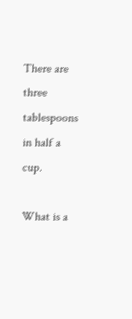There are three tablespoons in half a cup.

What is a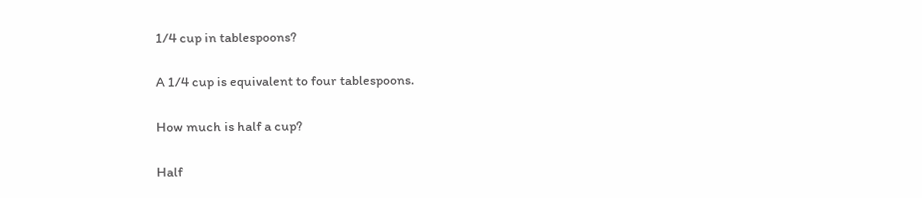1/4 cup in tablespoons?

A 1/4 cup is equivalent to four tablespoons.

How much is half a cup?

Half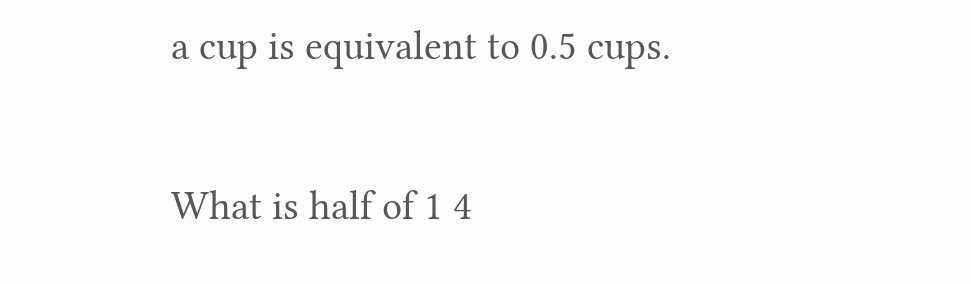a cup is equivalent to 0.5 cups.

What is half of 1 4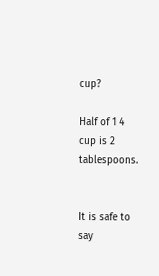cup?

Half of 1 4 cup is 2 tablespoons.


It is safe to say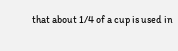that about 1/4 of a cup is used in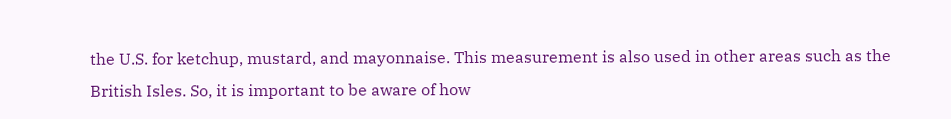the U.S. for ketchup, mustard, and mayonnaise. This measurement is also used in other areas such as the British Isles. So, it is important to be aware of how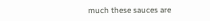much these sauces are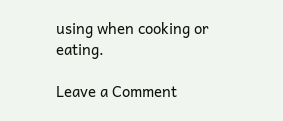using when cooking or eating.

Leave a Comment